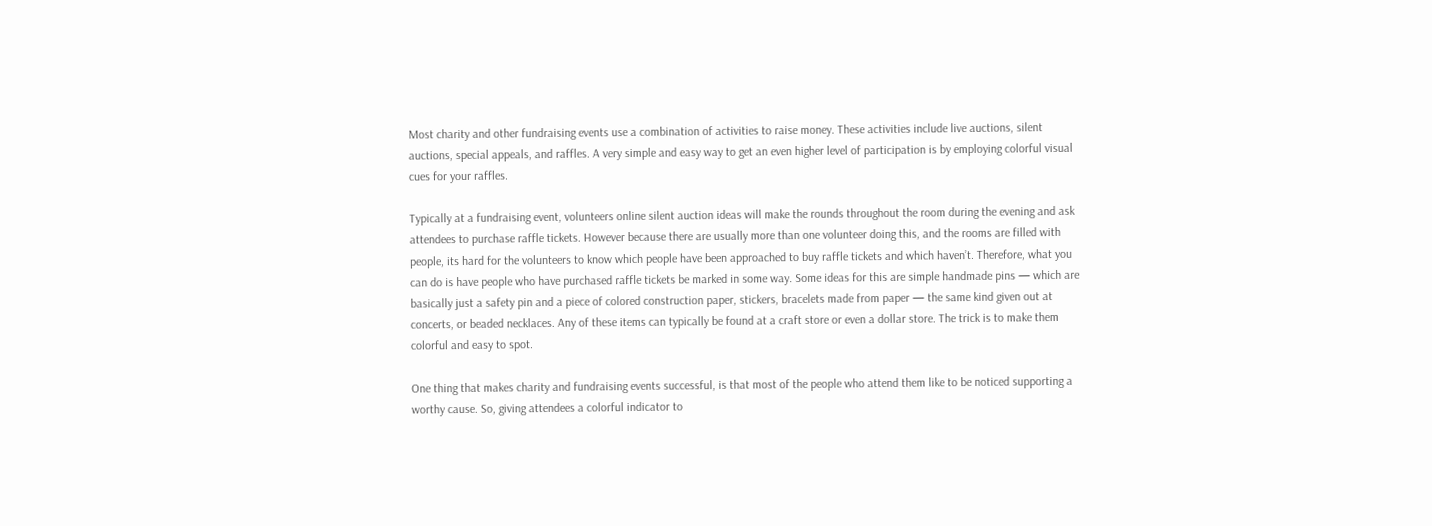Most charity and other fundraising events use a combination of activities to raise money. These activities include live auctions, silent auctions, special appeals, and raffles. A very simple and easy way to get an even higher level of participation is by employing colorful visual cues for your raffles.

Typically at a fundraising event, volunteers online silent auction ideas will make the rounds throughout the room during the evening and ask attendees to purchase raffle tickets. However because there are usually more than one volunteer doing this, and the rooms are filled with people, its hard for the volunteers to know which people have been approached to buy raffle tickets and which haven’t. Therefore, what you can do is have people who have purchased raffle tickets be marked in some way. Some ideas for this are simple handmade pins — which are basically just a safety pin and a piece of colored construction paper, stickers, bracelets made from paper — the same kind given out at concerts, or beaded necklaces. Any of these items can typically be found at a craft store or even a dollar store. The trick is to make them colorful and easy to spot.

One thing that makes charity and fundraising events successful, is that most of the people who attend them like to be noticed supporting a worthy cause. So, giving attendees a colorful indicator to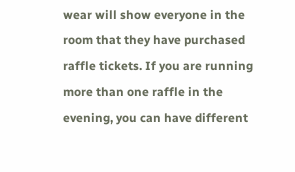wear will show everyone in the room that they have purchased raffle tickets. If you are running more than one raffle in the evening, you can have different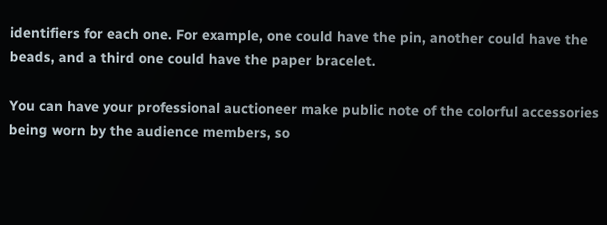identifiers for each one. For example, one could have the pin, another could have the beads, and a third one could have the paper bracelet.

You can have your professional auctioneer make public note of the colorful accessories being worn by the audience members, so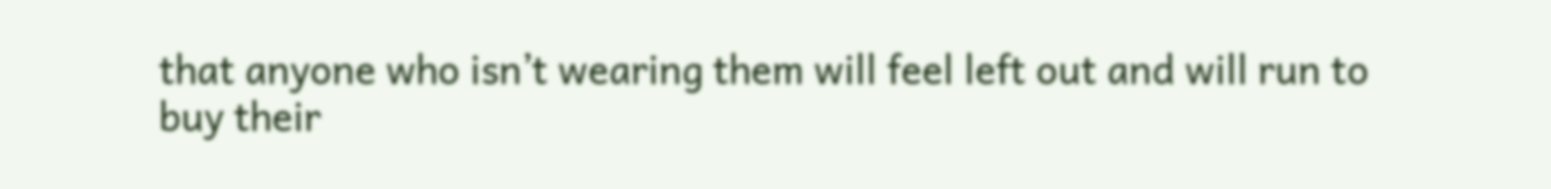that anyone who isn’t wearing them will feel left out and will run to buy their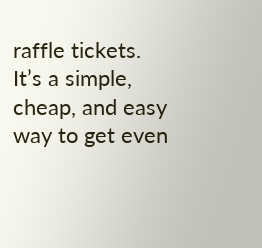raffle tickets. It’s a simple, cheap, and easy way to get even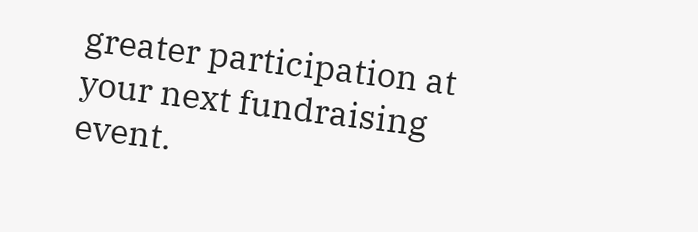greater participation at your next fundraising event.